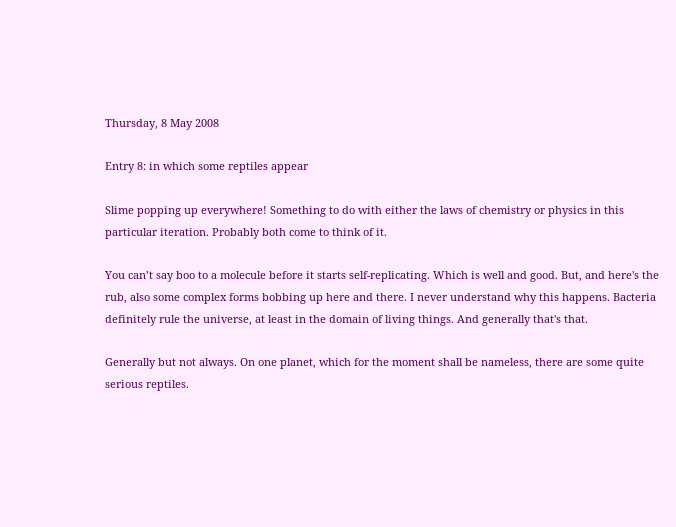Thursday, 8 May 2008

Entry 8: in which some reptiles appear

Slime popping up everywhere! Something to do with either the laws of chemistry or physics in this particular iteration. Probably both come to think of it.

You can’t say boo to a molecule before it starts self-replicating. Which is well and good. But, and here's the rub, also some complex forms bobbing up here and there. I never understand why this happens. Bacteria definitely rule the universe, at least in the domain of living things. And generally that's that.

Generally but not always. On one planet, which for the moment shall be nameless, there are some quite serious reptiles.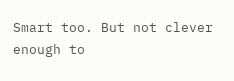Smart too. But not clever enough to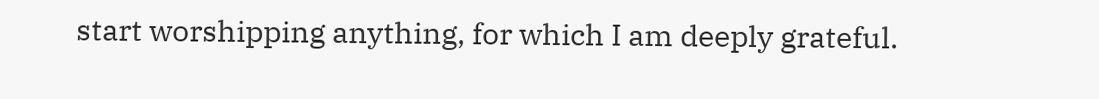start worshipping anything, for which I am deeply grateful.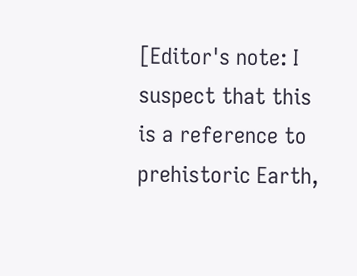[Editor's note: I suspect that this is a reference to prehistoric Earth,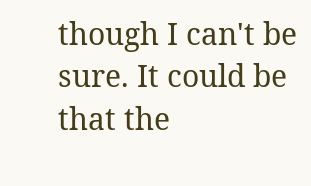though I can't be sure. It could be that the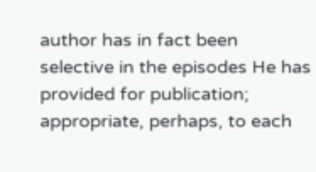author has in fact been selective in the episodes He has provided for publication; appropriate, perhaps, to each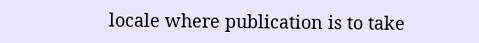locale where publication is to take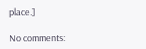place.]

No comments: